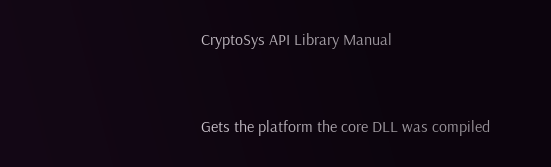CryptoSys API Library Manual


Gets the platform the core DLL was compiled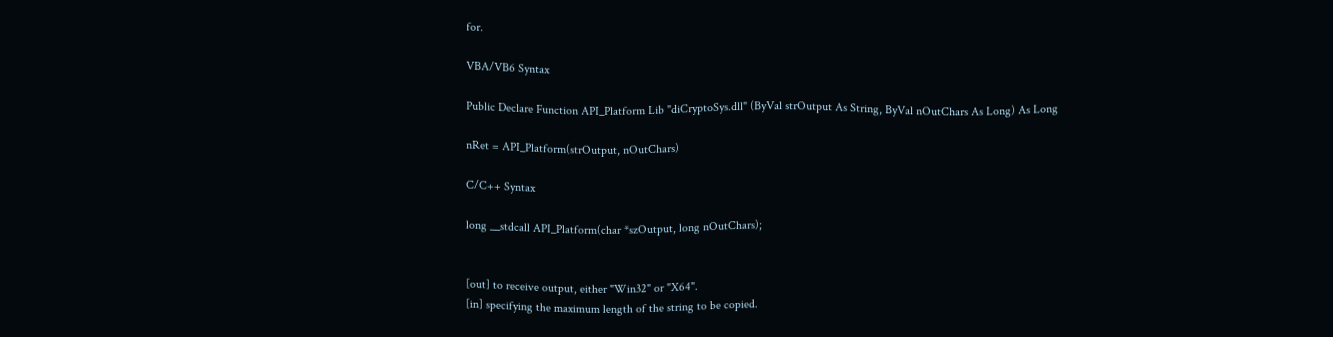for.

VBA/VB6 Syntax

Public Declare Function API_Platform Lib "diCryptoSys.dll" (ByVal strOutput As String, ByVal nOutChars As Long) As Long

nRet = API_Platform(strOutput, nOutChars)

C/C++ Syntax

long __stdcall API_Platform(char *szOutput, long nOutChars);


[out] to receive output, either "Win32" or "X64".
[in] specifying the maximum length of the string to be copied.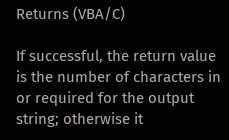Returns (VBA/C)

If successful, the return value is the number of characters in or required for the output string; otherwise it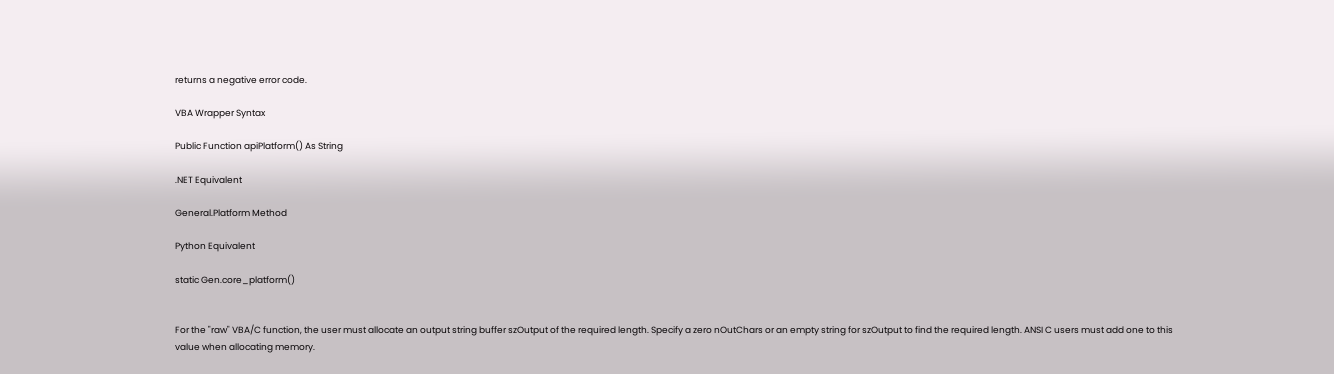returns a negative error code.

VBA Wrapper Syntax

Public Function apiPlatform() As String

.NET Equivalent

General.Platform Method

Python Equivalent

static Gen.core_platform()


For the "raw" VBA/C function, the user must allocate an output string buffer szOutput of the required length. Specify a zero nOutChars or an empty string for szOutput to find the required length. ANSI C users must add one to this value when allocating memory.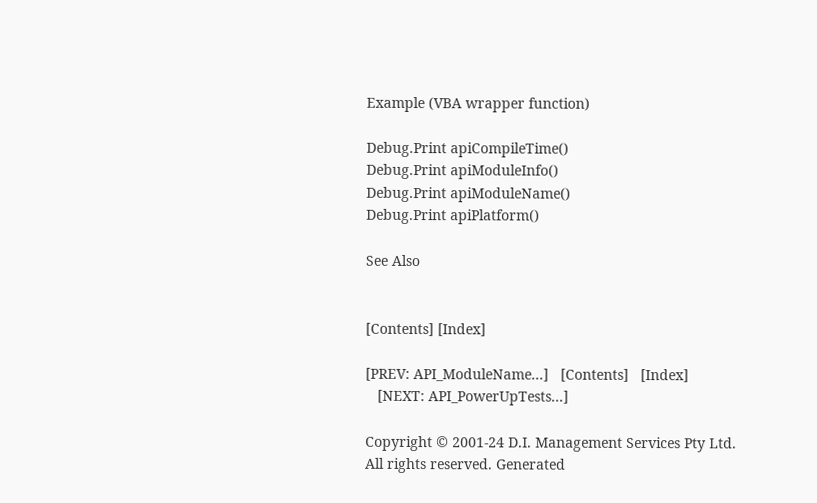Example (VBA wrapper function)

Debug.Print apiCompileTime()
Debug.Print apiModuleInfo()
Debug.Print apiModuleName()
Debug.Print apiPlatform()

See Also


[Contents] [Index]

[PREV: API_ModuleName...]   [Contents]   [Index]
   [NEXT: API_PowerUpTests...]

Copyright © 2001-24 D.I. Management Services Pty Ltd. All rights reserved. Generated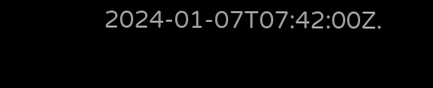2024-01-07T07:42:00Z.